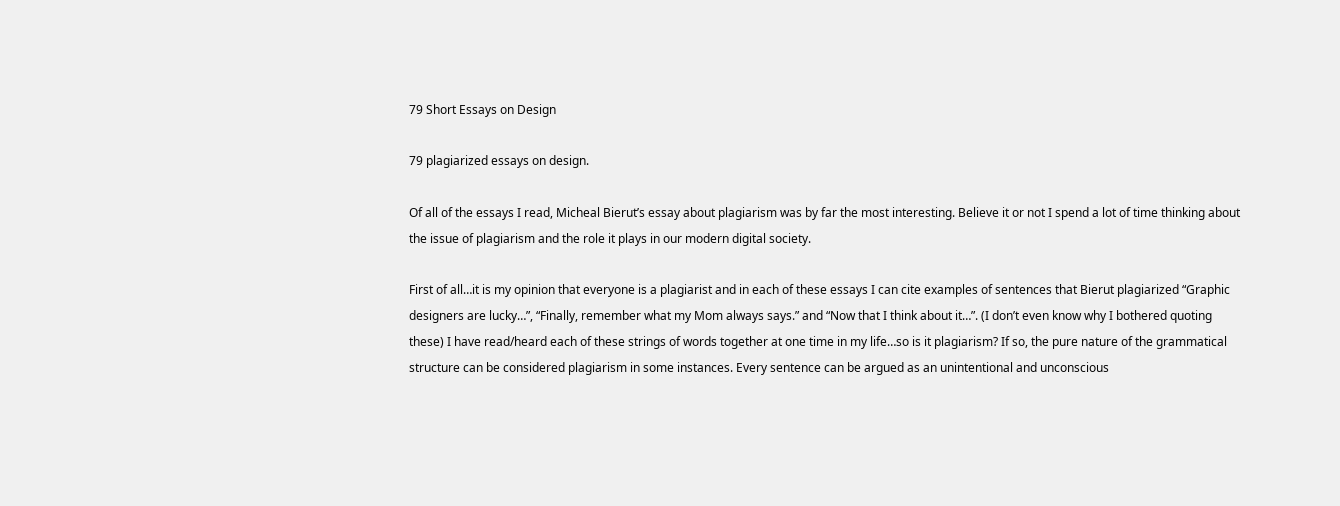79 Short Essays on Design

79 plagiarized essays on design.

Of all of the essays I read, Micheal Bierut’s essay about plagiarism was by far the most interesting. Believe it or not I spend a lot of time thinking about the issue of plagiarism and the role it plays in our modern digital society.

First of all…it is my opinion that everyone is a plagiarist and in each of these essays I can cite examples of sentences that Bierut plagiarized “Graphic designers are lucky…”, “Finally, remember what my Mom always says.” and “Now that I think about it…”. (I don’t even know why I bothered quoting these) I have read/heard each of these strings of words together at one time in my life…so is it plagiarism? If so, the pure nature of the grammatical structure can be considered plagiarism in some instances. Every sentence can be argued as an unintentional and unconscious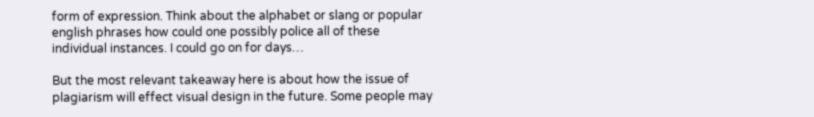form of expression. Think about the alphabet or slang or popular english phrases how could one possibly police all of these individual instances. I could go on for days…

But the most relevant takeaway here is about how the issue of plagiarism will effect visual design in the future. Some people may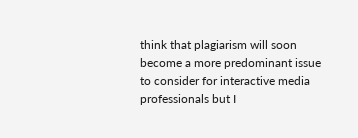think that plagiarism will soon become a more predominant issue to consider for interactive media professionals but I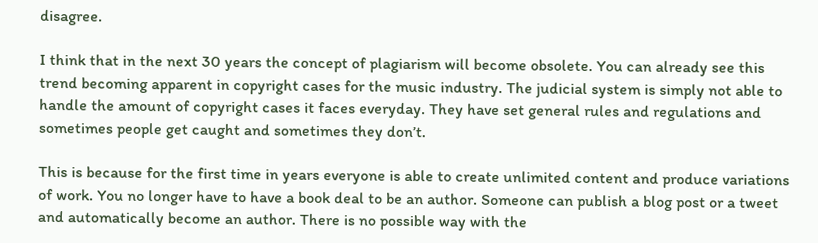disagree.

I think that in the next 30 years the concept of plagiarism will become obsolete. You can already see this trend becoming apparent in copyright cases for the music industry. The judicial system is simply not able to handle the amount of copyright cases it faces everyday. They have set general rules and regulations and sometimes people get caught and sometimes they don’t.

This is because for the first time in years everyone is able to create unlimited content and produce variations of work. You no longer have to have a book deal to be an author. Someone can publish a blog post or a tweet and automatically become an author. There is no possible way with the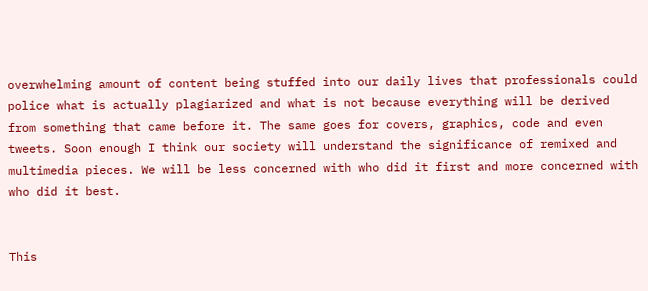overwhelming amount of content being stuffed into our daily lives that professionals could police what is actually plagiarized and what is not because everything will be derived from something that came before it. The same goes for covers, graphics, code and even tweets. Soon enough I think our society will understand the significance of remixed and multimedia pieces. We will be less concerned with who did it first and more concerned with who did it best.


This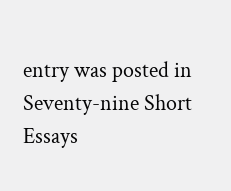entry was posted in Seventy-nine Short Essays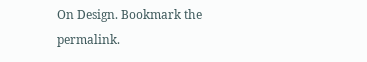On Design. Bookmark the permalink.